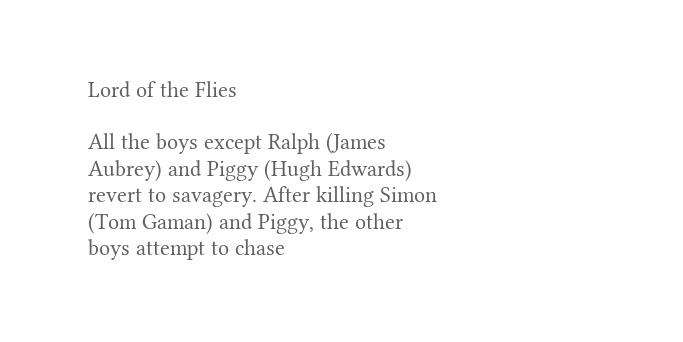Lord of the Flies

All the boys except Ralph (James Aubrey) and Piggy (Hugh Edwards) revert to savagery. After killing Simon (Tom Gaman) and Piggy, the other boys attempt to chase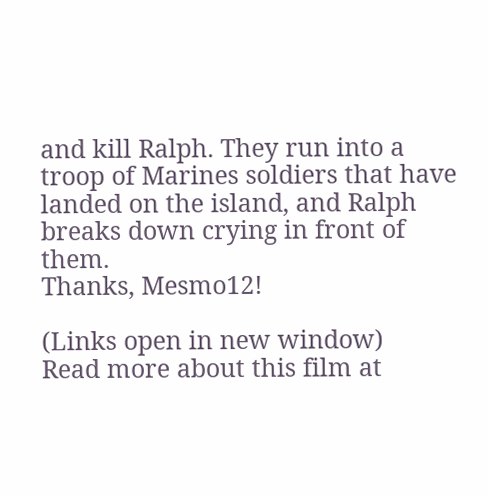and kill Ralph. They run into a troop of Marines soldiers that have landed on the island, and Ralph breaks down crying in front of them.
Thanks, Mesmo12!

(Links open in new window)
Read more about this film at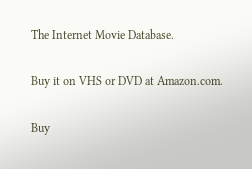The Internet Movie Database.

Buy it on VHS or DVD at Amazon.com.

Buy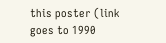this poster (link goes to 1990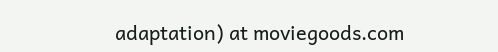adaptation) at moviegoods.com